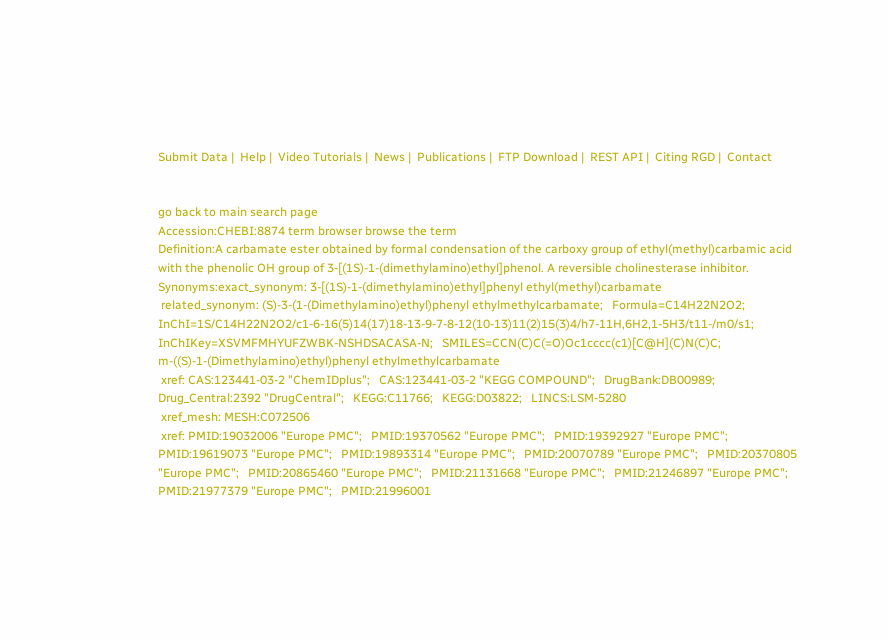Submit Data |  Help |  Video Tutorials |  News |  Publications |  FTP Download |  REST API |  Citing RGD |  Contact


go back to main search page
Accession:CHEBI:8874 term browser browse the term
Definition:A carbamate ester obtained by formal condensation of the carboxy group of ethyl(methyl)carbamic acid with the phenolic OH group of 3-[(1S)-1-(dimethylamino)ethyl]phenol. A reversible cholinesterase inhibitor.
Synonyms:exact_synonym: 3-[(1S)-1-(dimethylamino)ethyl]phenyl ethyl(methyl)carbamate
 related_synonym: (S)-3-(1-(Dimethylamino)ethyl)phenyl ethylmethylcarbamate;   Formula=C14H22N2O2;   InChI=1S/C14H22N2O2/c1-6-16(5)14(17)18-13-9-7-8-12(10-13)11(2)15(3)4/h7-11H,6H2,1-5H3/t11-/m0/s1;   InChIKey=XSVMFMHYUFZWBK-NSHDSACASA-N;   SMILES=CCN(C)C(=O)Oc1cccc(c1)[C@H](C)N(C)C;   m-((S)-1-(Dimethylamino)ethyl)phenyl ethylmethylcarbamate
 xref: CAS:123441-03-2 "ChemIDplus";   CAS:123441-03-2 "KEGG COMPOUND";   DrugBank:DB00989;   Drug_Central:2392 "DrugCentral";   KEGG:C11766;   KEGG:D03822;   LINCS:LSM-5280
 xref_mesh: MESH:C072506
 xref: PMID:19032006 "Europe PMC";   PMID:19370562 "Europe PMC";   PMID:19392927 "Europe PMC";   PMID:19619073 "Europe PMC";   PMID:19893314 "Europe PMC";   PMID:20070789 "Europe PMC";   PMID:20370805 "Europe PMC";   PMID:20865460 "Europe PMC";   PMID:21131668 "Europe PMC";   PMID:21246897 "Europe PMC";   PMID:21977379 "Europe PMC";   PMID:21996001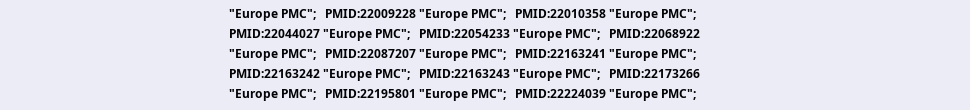"Europe PMC";   PMID:22009228 "Europe PMC";   PMID:22010358 "Europe PMC";   PMID:22044027 "Europe PMC";   PMID:22054233 "Europe PMC";   PMID:22068922 "Europe PMC";   PMID:22087207 "Europe PMC";   PMID:22163241 "Europe PMC";   PMID:22163242 "Europe PMC";   PMID:22163243 "Europe PMC";   PMID:22173266 "Europe PMC";   PMID:22195801 "Europe PMC";   PMID:22224039 "Europe PMC";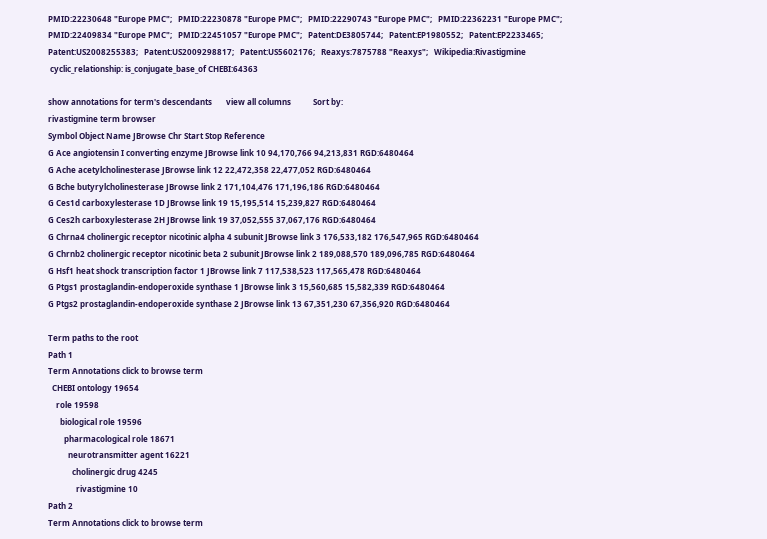PMID:22230648 "Europe PMC";   PMID:22230878 "Europe PMC";   PMID:22290743 "Europe PMC";   PMID:22362231 "Europe PMC";   PMID:22409834 "Europe PMC";   PMID:22451057 "Europe PMC";   Patent:DE3805744;   Patent:EP1980552;   Patent:EP2233465;   Patent:US2008255383;   Patent:US2009298817;   Patent:US5602176;   Reaxys:7875788 "Reaxys";   Wikipedia:Rivastigmine
 cyclic_relationship: is_conjugate_base_of CHEBI:64363

show annotations for term's descendants       view all columns           Sort by:
rivastigmine term browser
Symbol Object Name JBrowse Chr Start Stop Reference
G Ace angiotensin I converting enzyme JBrowse link 10 94,170,766 94,213,831 RGD:6480464
G Ache acetylcholinesterase JBrowse link 12 22,472,358 22,477,052 RGD:6480464
G Bche butyrylcholinesterase JBrowse link 2 171,104,476 171,196,186 RGD:6480464
G Ces1d carboxylesterase 1D JBrowse link 19 15,195,514 15,239,827 RGD:6480464
G Ces2h carboxylesterase 2H JBrowse link 19 37,052,555 37,067,176 RGD:6480464
G Chrna4 cholinergic receptor nicotinic alpha 4 subunit JBrowse link 3 176,533,182 176,547,965 RGD:6480464
G Chrnb2 cholinergic receptor nicotinic beta 2 subunit JBrowse link 2 189,088,570 189,096,785 RGD:6480464
G Hsf1 heat shock transcription factor 1 JBrowse link 7 117,538,523 117,565,478 RGD:6480464
G Ptgs1 prostaglandin-endoperoxide synthase 1 JBrowse link 3 15,560,685 15,582,339 RGD:6480464
G Ptgs2 prostaglandin-endoperoxide synthase 2 JBrowse link 13 67,351,230 67,356,920 RGD:6480464

Term paths to the root
Path 1
Term Annotations click to browse term
  CHEBI ontology 19654
    role 19598
      biological role 19596
        pharmacological role 18671
          neurotransmitter agent 16221
            cholinergic drug 4245
              rivastigmine 10
Path 2
Term Annotations click to browse term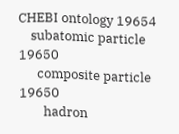CHEBI ontology 19654
    subatomic particle 19650
      composite particle 19650
        hadron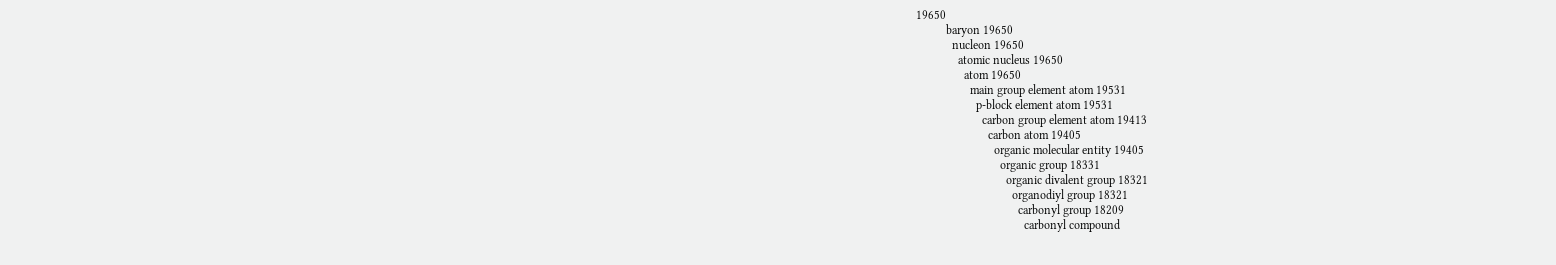19650
          baryon 19650
            nucleon 19650
              atomic nucleus 19650
                atom 19650
                  main group element atom 19531
                    p-block element atom 19531
                      carbon group element atom 19413
                        carbon atom 19405
                          organic molecular entity 19405
                            organic group 18331
                              organic divalent group 18321
                                organodiyl group 18321
                                  carbonyl group 18209
                                    carbonyl compound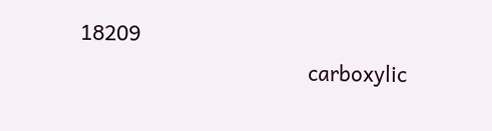18209
                                      carboxylic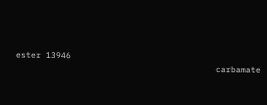ester 13946
                                        carbamate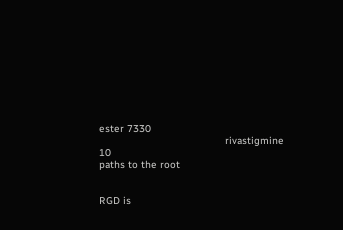ester 7330
                                          rivastigmine 10
paths to the root


RGD is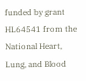funded by grant HL64541 from the National Heart, Lung, and Blood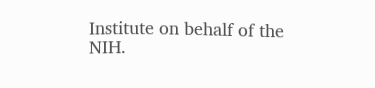Institute on behalf of the NIH.